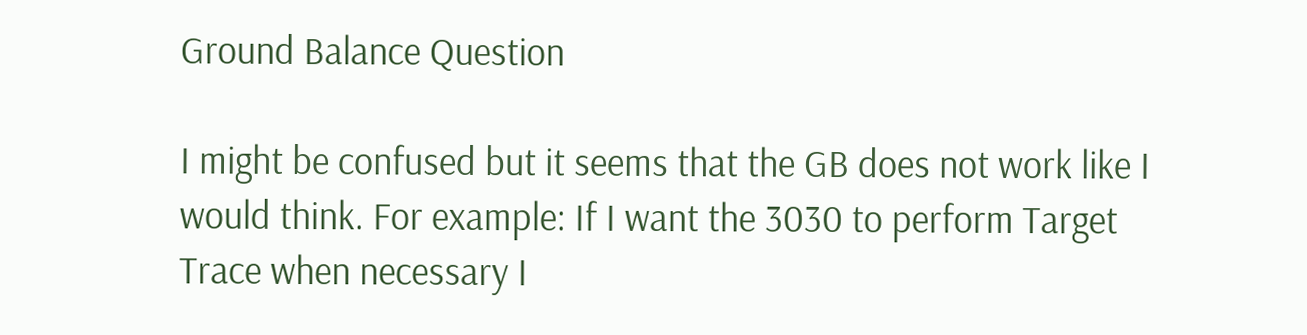Ground Balance Question

I might be confused but it seems that the GB does not work like I would think. For example: If I want the 3030 to perform Target Trace when necessary I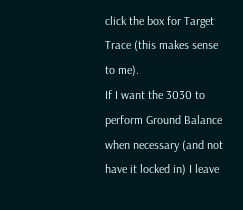click the box for Target Trace (this makes sense to me).
If I want the 3030 to perform Ground Balance when necessary (and not have it locked in) I leave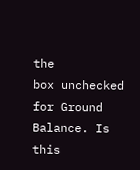the
box unchecked for Ground Balance. Is this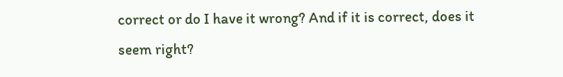correct or do I have it wrong? And if it is correct, does it
seem right?